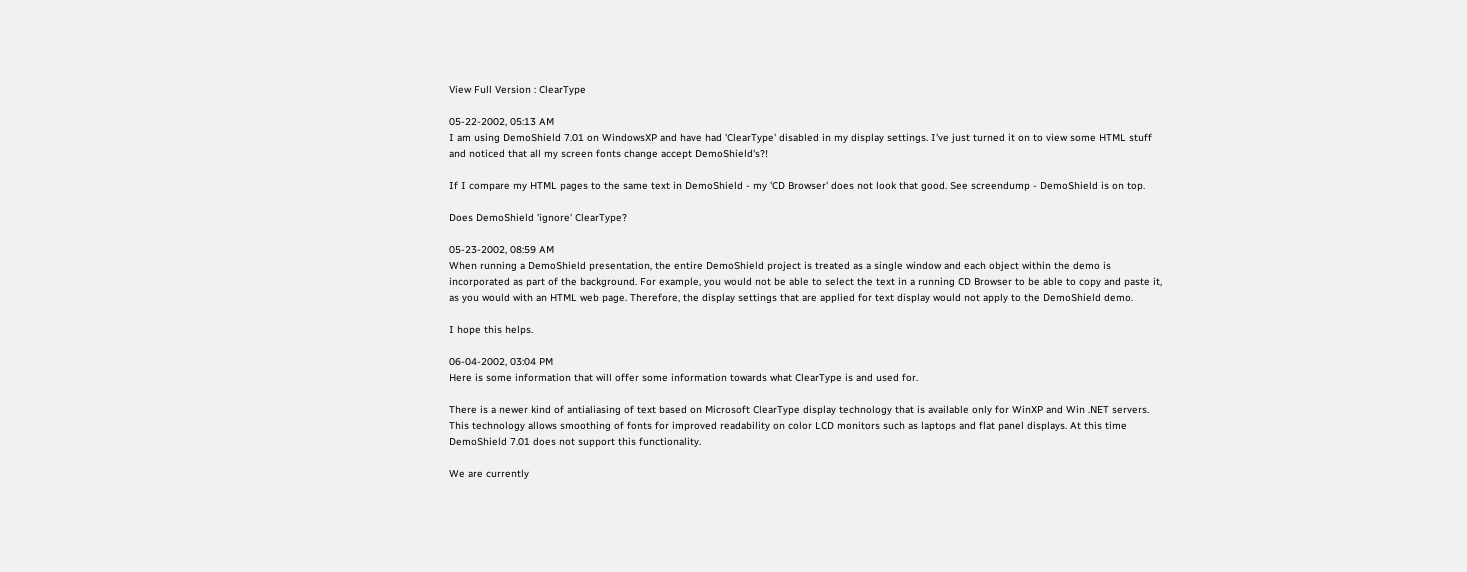View Full Version : ClearType

05-22-2002, 05:13 AM
I am using DemoShield 7.01 on WindowsXP and have had 'ClearType' disabled in my display settings. I've just turned it on to view some HTML stuff and noticed that all my screen fonts change accept DemoShield's?!

If I compare my HTML pages to the same text in DemoShield - my 'CD Browser' does not look that good. See screendump - DemoShield is on top.

Does DemoShield 'ignore' ClearType?

05-23-2002, 08:59 AM
When running a DemoShield presentation, the entire DemoShield project is treated as a single window and each object within the demo is incorporated as part of the background. For example, you would not be able to select the text in a running CD Browser to be able to copy and paste it, as you would with an HTML web page. Therefore, the display settings that are applied for text display would not apply to the DemoShield demo.

I hope this helps.

06-04-2002, 03:04 PM
Here is some information that will offer some information towards what ClearType is and used for.

There is a newer kind of antialiasing of text based on Microsoft ClearType display technology that is available only for WinXP and Win .NET servers. This technology allows smoothing of fonts for improved readability on color LCD monitors such as laptops and flat panel displays. At this time DemoShield 7.01 does not support this functionality.

We are currently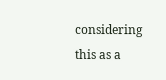considering this as a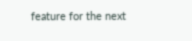feature for the next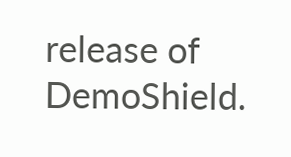release of DemoShield.